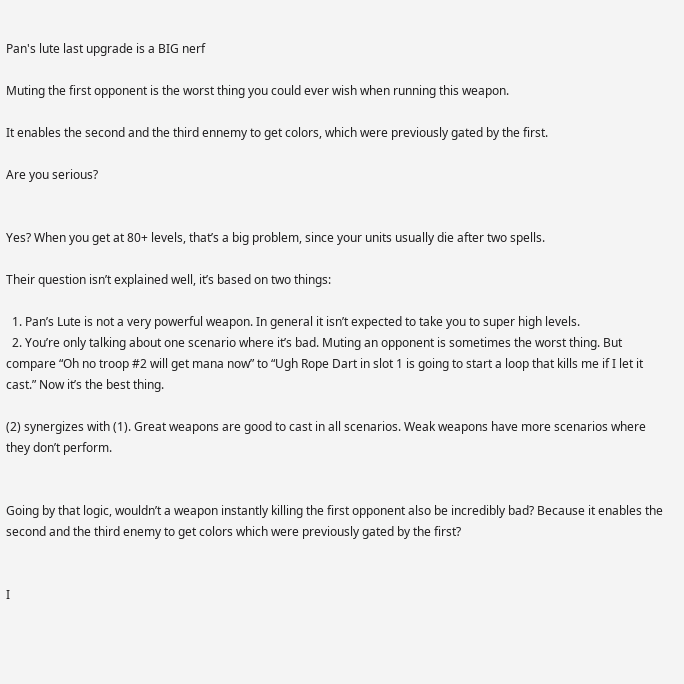Pan's lute last upgrade is a BIG nerf

Muting the first opponent is the worst thing you could ever wish when running this weapon.

It enables the second and the third ennemy to get colors, which were previously gated by the first.

Are you serious?


Yes? When you get at 80+ levels, that’s a big problem, since your units usually die after two spells.

Their question isn’t explained well, it’s based on two things:

  1. Pan’s Lute is not a very powerful weapon. In general it isn’t expected to take you to super high levels.
  2. You’re only talking about one scenario where it’s bad. Muting an opponent is sometimes the worst thing. But compare “Oh no troop #2 will get mana now” to “Ugh Rope Dart in slot 1 is going to start a loop that kills me if I let it cast.” Now it’s the best thing.

(2) synergizes with (1). Great weapons are good to cast in all scenarios. Weak weapons have more scenarios where they don’t perform.


Going by that logic, wouldn’t a weapon instantly killing the first opponent also be incredibly bad? Because it enables the second and the third enemy to get colors which were previously gated by the first?


I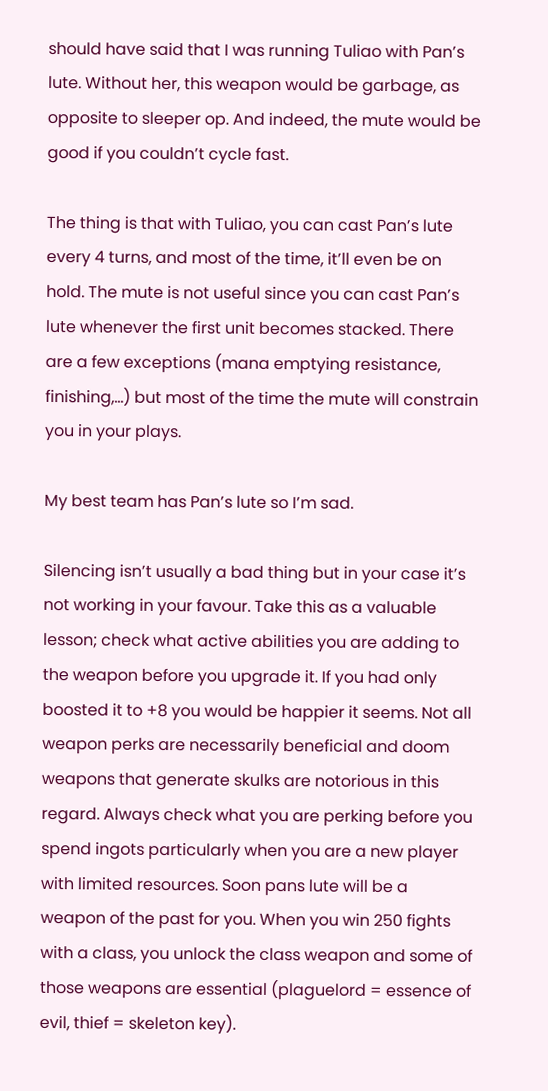should have said that I was running Tuliao with Pan’s lute. Without her, this weapon would be garbage, as opposite to sleeper op. And indeed, the mute would be good if you couldn’t cycle fast.

The thing is that with Tuliao, you can cast Pan’s lute every 4 turns, and most of the time, it’ll even be on hold. The mute is not useful since you can cast Pan’s lute whenever the first unit becomes stacked. There are a few exceptions (mana emptying resistance, finishing,…) but most of the time the mute will constrain you in your plays.

My best team has Pan’s lute so I’m sad.

Silencing isn’t usually a bad thing but in your case it’s not working in your favour. Take this as a valuable lesson; check what active abilities you are adding to the weapon before you upgrade it. If you had only boosted it to +8 you would be happier it seems. Not all weapon perks are necessarily beneficial and doom weapons that generate skulks are notorious in this regard. Always check what you are perking before you spend ingots particularly when you are a new player with limited resources. Soon pans lute will be a weapon of the past for you. When you win 250 fights with a class, you unlock the class weapon and some of those weapons are essential (plaguelord = essence of evil, thief = skeleton key).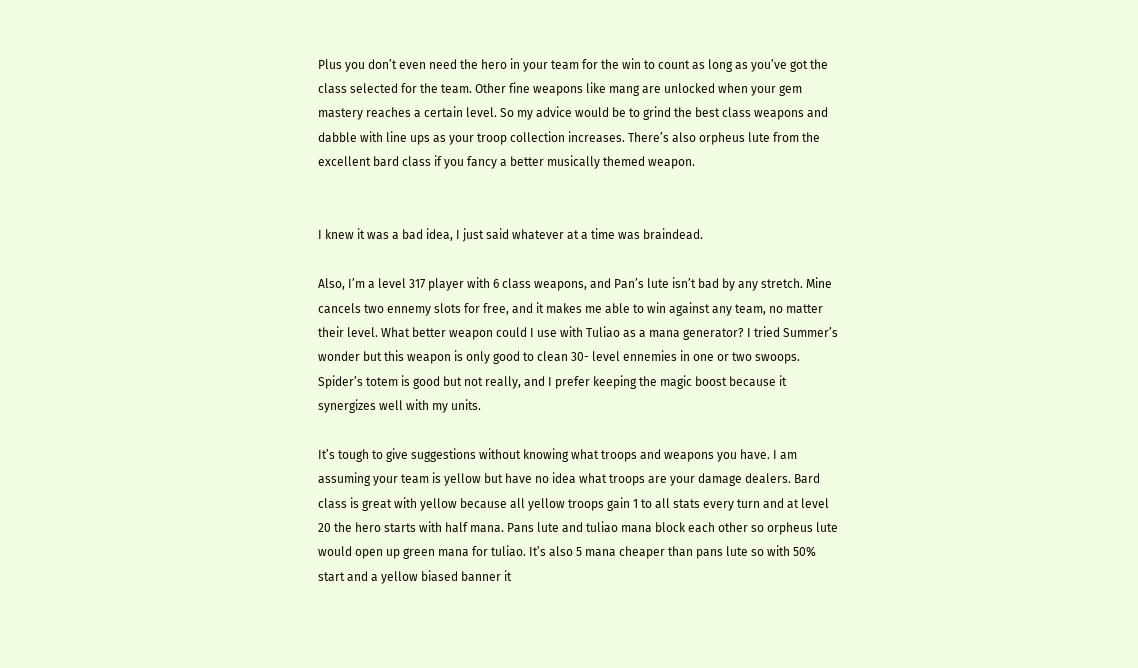Plus you don’t even need the hero in your team for the win to count as long as you’ve got the class selected for the team. Other fine weapons like mang are unlocked when your gem mastery reaches a certain level. So my advice would be to grind the best class weapons and dabble with line ups as your troop collection increases. There’s also orpheus lute from the excellent bard class if you fancy a better musically themed weapon.


I knew it was a bad idea, I just said whatever at a time was braindead.

Also, I’m a level 317 player with 6 class weapons, and Pan’s lute isn’t bad by any stretch. Mine cancels two ennemy slots for free, and it makes me able to win against any team, no matter their level. What better weapon could I use with Tuliao as a mana generator? I tried Summer’s wonder but this weapon is only good to clean 30- level ennemies in one or two swoops. Spider’s totem is good but not really, and I prefer keeping the magic boost because it synergizes well with my units.

It’s tough to give suggestions without knowing what troops and weapons you have. I am assuming your team is yellow but have no idea what troops are your damage dealers. Bard class is great with yellow because all yellow troops gain 1 to all stats every turn and at level 20 the hero starts with half mana. Pans lute and tuliao mana block each other so orpheus lute would open up green mana for tuliao. It’s also 5 mana cheaper than pans lute so with 50% start and a yellow biased banner it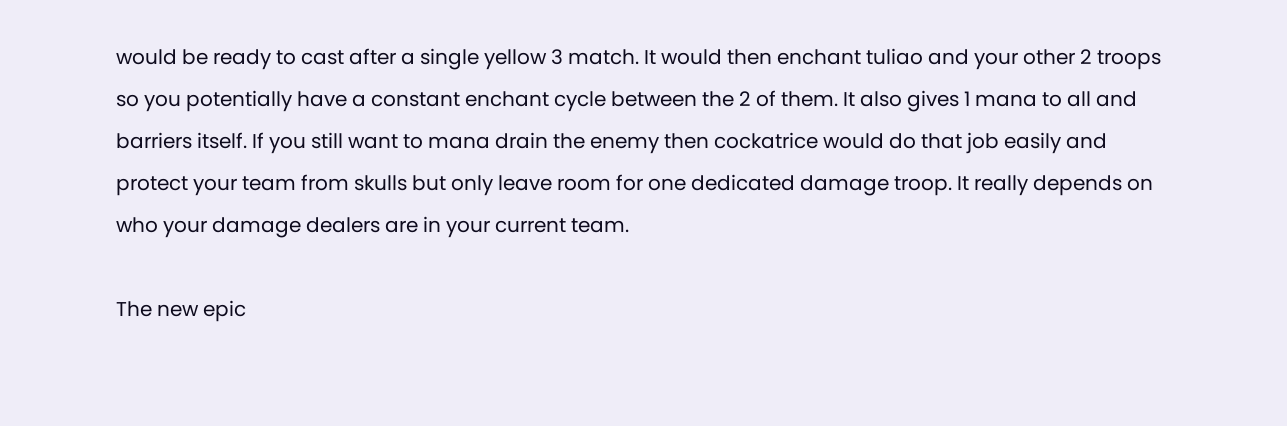would be ready to cast after a single yellow 3 match. It would then enchant tuliao and your other 2 troops so you potentially have a constant enchant cycle between the 2 of them. It also gives 1 mana to all and barriers itself. If you still want to mana drain the enemy then cockatrice would do that job easily and protect your team from skulls but only leave room for one dedicated damage troop. It really depends on who your damage dealers are in your current team.

The new epic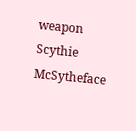weapon Scythie McSytheface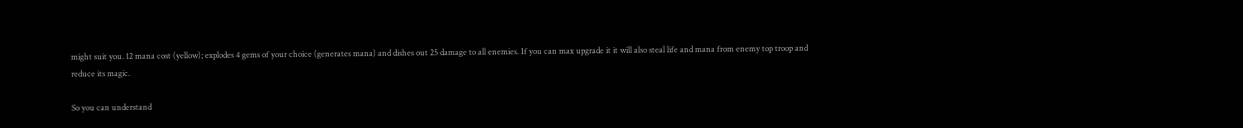might suit you. 12 mana cost (yellow); explodes 4 gems of your choice (generates mana) and dishes out 25 damage to all enemies. If you can max upgrade it it will also steal life and mana from enemy top troop and reduce its magic.

So you can understand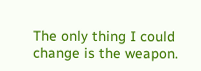The only thing I could change is the weapon.